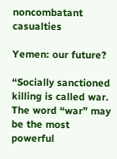noncombatant casualties

Yemen: our future?

“Socially sanctioned killing is called war. The word “war” may be the most powerful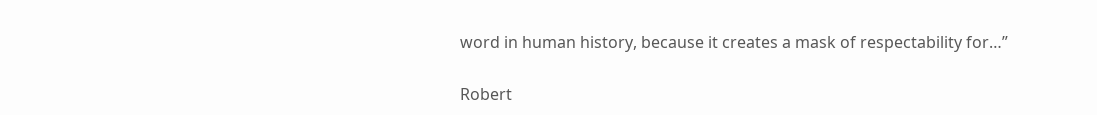word in human history, because it creates a mask of respectability for…”

Robert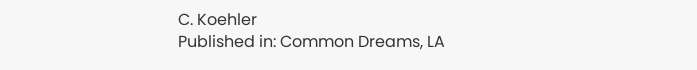C. Koehler
Published in: Common Dreams, LA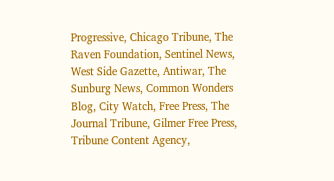Progressive, Chicago Tribune, The Raven Foundation, Sentinel News, West Side Gazette, Antiwar, The Sunburg News, Common Wonders Blog, City Watch, Free Press, The Journal Tribune, Gilmer Free Press, Tribune Content Agency,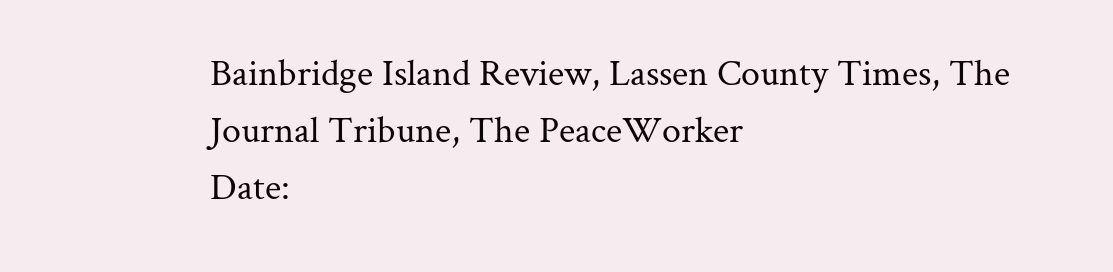Bainbridge Island Review, Lassen County Times, The Journal Tribune, The PeaceWorker
Date: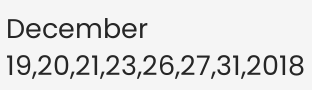December 19,20,21,23,26,27,31,2018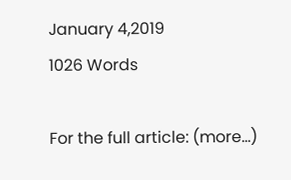January 4,2019
1026 Words

For the full article: (more…)